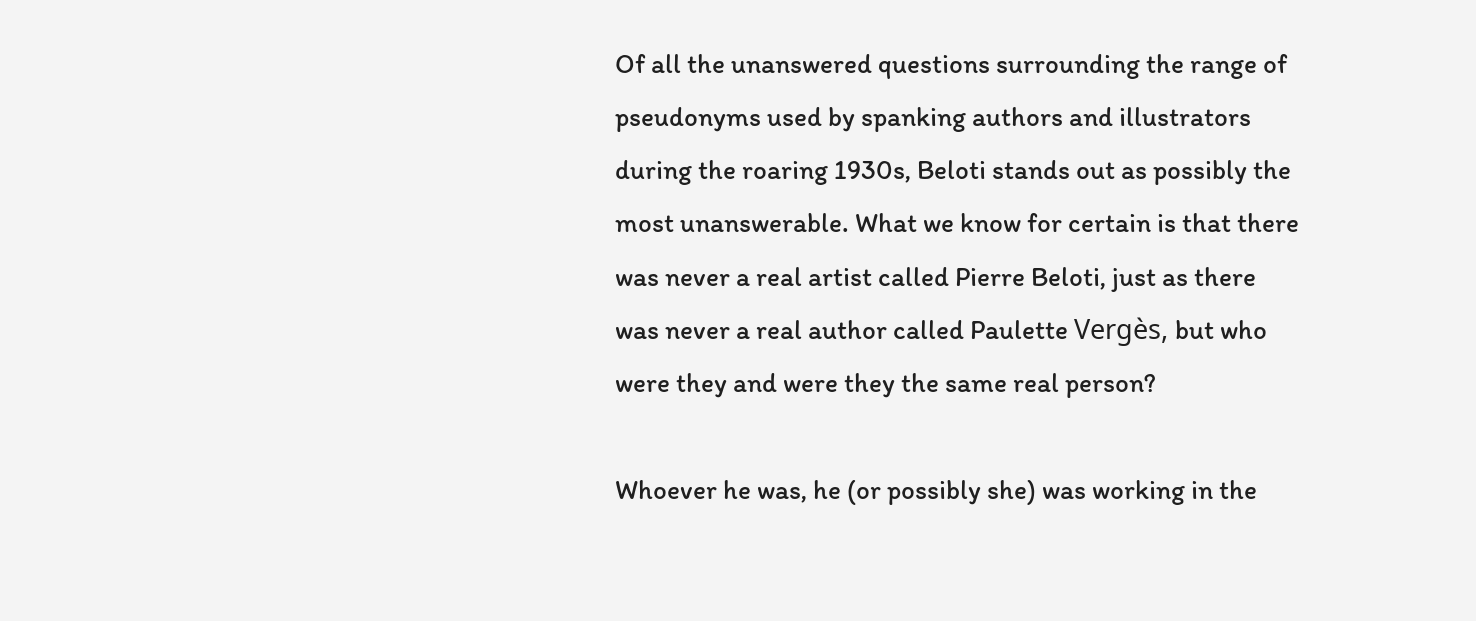Of all the unanswered questions surrounding the range of pseudonyms used by spanking authors and illustrators during the roaring 1930s, Beloti stands out as possibly the most unanswerable. What we know for certain is that there was never a real artist called Pierre Beloti, just as there was never a real author called Paulette Vergès, but who were they and were they the same real person?

Whoever he was, he (or possibly she) was working in the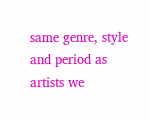same genre, style and period as artists we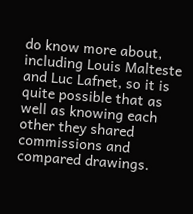do know more about, including Louis Malteste and Luc Lafnet, so it is quite possible that as well as knowing each other they shared commissions and compared drawings.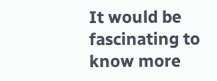It would be fascinating to know more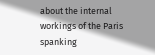about the internal workings of the Paris spanking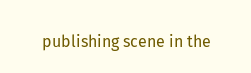publishing scene in the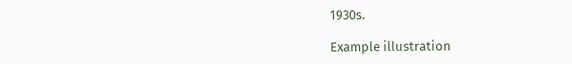1930s.

Example illustration